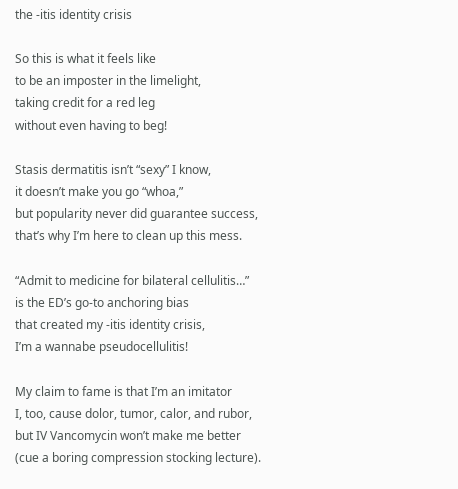the -itis identity crisis

So this is what it feels like
to be an imposter in the limelight,
taking credit for a red leg
without even having to beg!

Stasis dermatitis isn’t “sexy” I know,
it doesn’t make you go “whoa,”
but popularity never did guarantee success,
that’s why I’m here to clean up this mess.

“Admit to medicine for bilateral cellulitis…”
is the ED’s go-to anchoring bias
that created my -itis identity crisis,
I’m a wannabe pseudocellulitis!

My claim to fame is that I’m an imitator
I, too, cause dolor, tumor, calor, and rubor,
but IV Vancomycin won’t make me better
(cue a boring compression stocking lecture).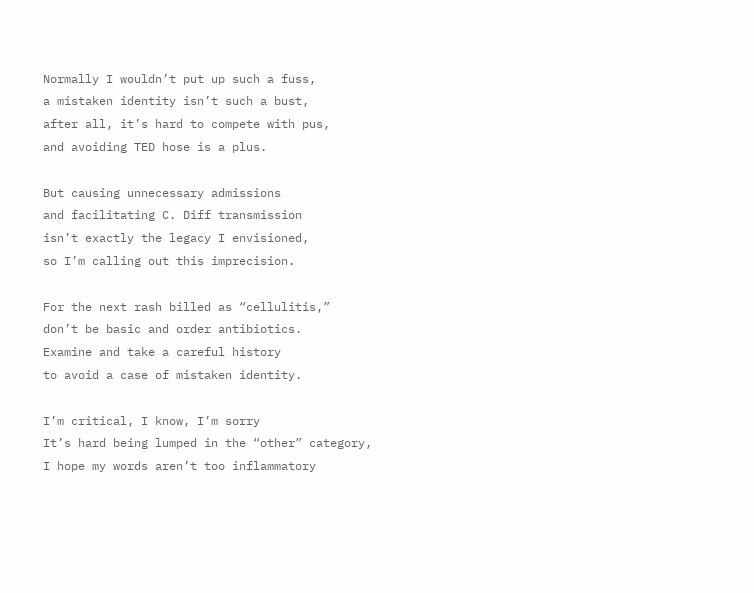Normally I wouldn’t put up such a fuss,
a mistaken identity isn’t such a bust,
after all, it’s hard to compete with pus,
and avoiding TED hose is a plus.

But causing unnecessary admissions
and facilitating C. Diff transmission
isn’t exactly the legacy I envisioned,
so I’m calling out this imprecision.

For the next rash billed as “cellulitis,”
don’t be basic and order antibiotics.
Examine and take a careful history
to avoid a case of mistaken identity.

I’m critical, I know, I’m sorry
It’s hard being lumped in the “other” category,
I hope my words aren’t too inflammatory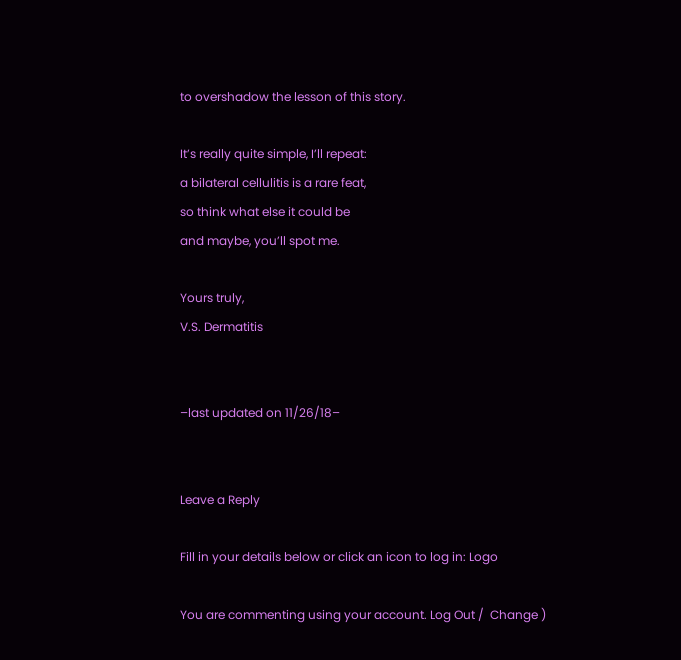to overshadow the lesson of this story.

It’s really quite simple, I’ll repeat:
a bilateral cellulitis is a rare feat,
so think what else it could be
and maybe, you’ll spot me.

Yours truly,
V.S. Dermatitis


–last updated on 11/26/18–


Leave a Reply

Fill in your details below or click an icon to log in: Logo

You are commenting using your account. Log Out /  Change )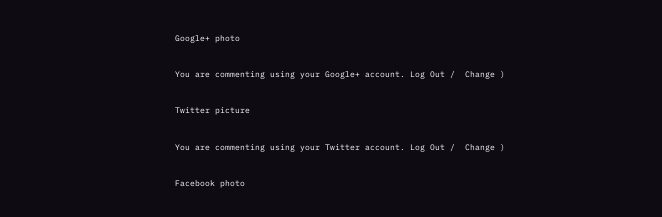Google+ photo

You are commenting using your Google+ account. Log Out /  Change )

Twitter picture

You are commenting using your Twitter account. Log Out /  Change )

Facebook photo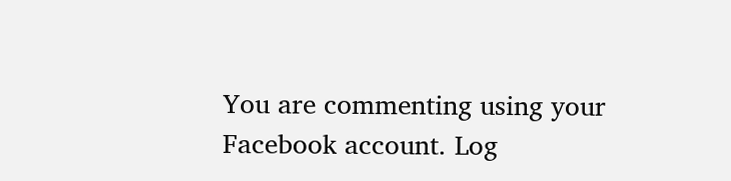You are commenting using your Facebook account. Log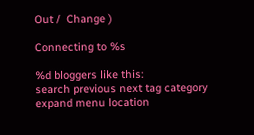Out /  Change )

Connecting to %s

%d bloggers like this:
search previous next tag category expand menu location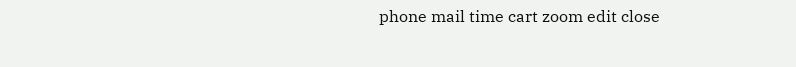phone mail time cart zoom edit close